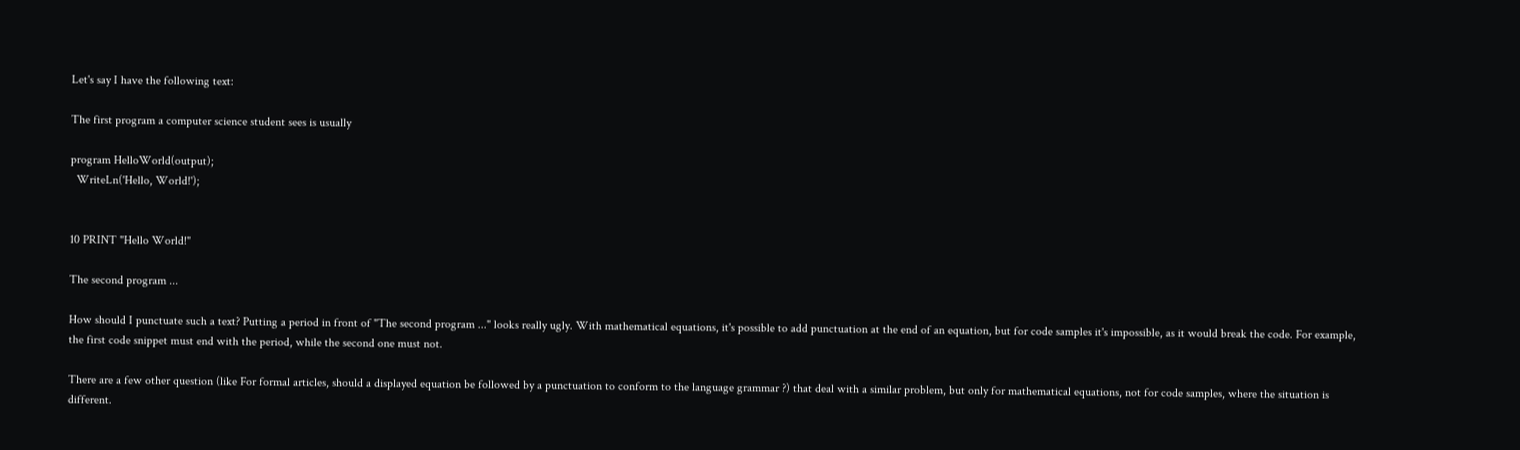Let's say I have the following text:

The first program a computer science student sees is usually

program HelloWorld(output);
  WriteLn('Hello, World!');


10 PRINT "Hello World!"

The second program ...

How should I punctuate such a text? Putting a period in front of "The second program ..." looks really ugly. With mathematical equations, it's possible to add punctuation at the end of an equation, but for code samples it's impossible, as it would break the code. For example, the first code snippet must end with the period, while the second one must not.

There are a few other question (like For formal articles, should a displayed equation be followed by a punctuation to conform to the language grammar ?) that deal with a similar problem, but only for mathematical equations, not for code samples, where the situation is different.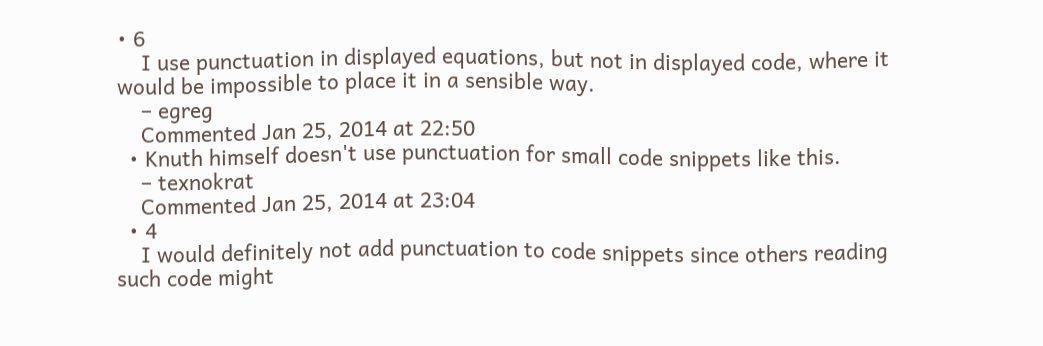• 6
    I use punctuation in displayed equations, but not in displayed code, where it would be impossible to place it in a sensible way.
    – egreg
    Commented Jan 25, 2014 at 22:50
  • Knuth himself doesn't use punctuation for small code snippets like this.
    – texnokrat
    Commented Jan 25, 2014 at 23:04
  • 4
    I would definitely not add punctuation to code snippets since others reading such code might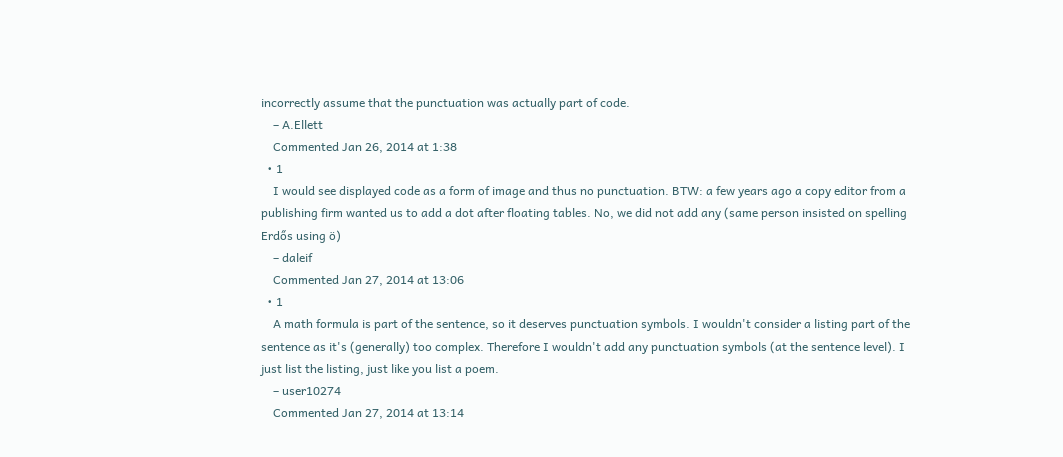incorrectly assume that the punctuation was actually part of code.
    – A.Ellett
    Commented Jan 26, 2014 at 1:38
  • 1
    I would see displayed code as a form of image and thus no punctuation. BTW: a few years ago a copy editor from a publishing firm wanted us to add a dot after floating tables. No, we did not add any (same person insisted on spelling Erdős using ö)
    – daleif
    Commented Jan 27, 2014 at 13:06
  • 1
    A math formula is part of the sentence, so it deserves punctuation symbols. I wouldn't consider a listing part of the sentence as it's (generally) too complex. Therefore I wouldn't add any punctuation symbols (at the sentence level). I just list the listing, just like you list a poem.
    – user10274
    Commented Jan 27, 2014 at 13:14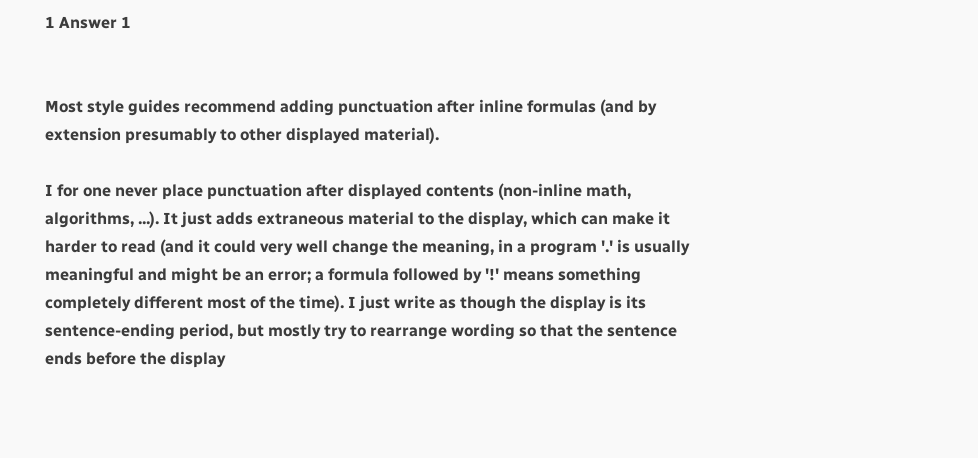1 Answer 1


Most style guides recommend adding punctuation after inline formulas (and by extension presumably to other displayed material).

I for one never place punctuation after displayed contents (non-inline math, algorithms, ...). It just adds extraneous material to the display, which can make it harder to read (and it could very well change the meaning, in a program '.' is usually meaningful and might be an error; a formula followed by '!' means something completely different most of the time). I just write as though the display is its sentence-ending period, but mostly try to rearrange wording so that the sentence ends before the display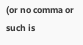(or no comma or such is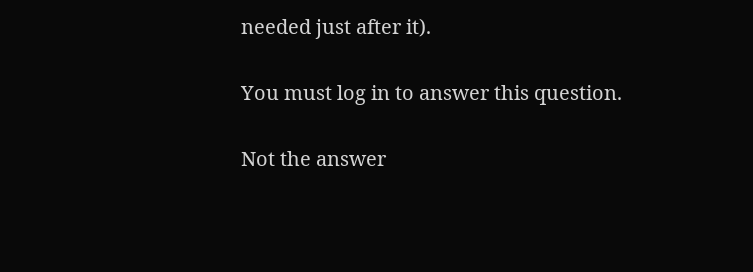needed just after it).

You must log in to answer this question.

Not the answer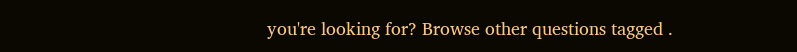you're looking for? Browse other questions tagged .